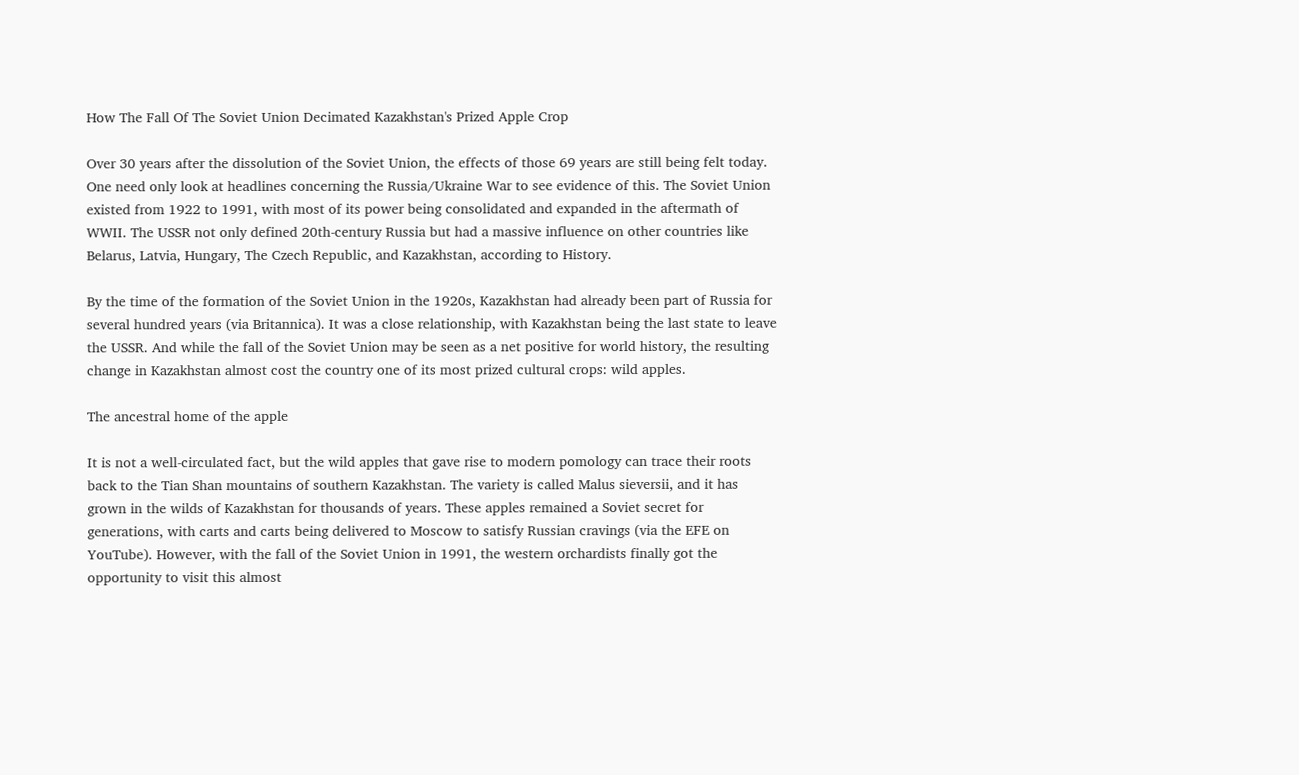How The Fall Of The Soviet Union Decimated Kazakhstan's Prized Apple Crop

Over 30 years after the dissolution of the Soviet Union, the effects of those 69 years are still being felt today. One need only look at headlines concerning the Russia/Ukraine War to see evidence of this. The Soviet Union existed from 1922 to 1991, with most of its power being consolidated and expanded in the aftermath of WWII. The USSR not only defined 20th-century Russia but had a massive influence on other countries like Belarus, Latvia, Hungary, The Czech Republic, and Kazakhstan, according to History.

By the time of the formation of the Soviet Union in the 1920s, Kazakhstan had already been part of Russia for several hundred years (via Britannica). It was a close relationship, with Kazakhstan being the last state to leave the USSR. And while the fall of the Soviet Union may be seen as a net positive for world history, the resulting change in Kazakhstan almost cost the country one of its most prized cultural crops: wild apples.

The ancestral home of the apple

It is not a well-circulated fact, but the wild apples that gave rise to modern pomology can trace their roots back to the Tian Shan mountains of southern Kazakhstan. The variety is called Malus sieversii, and it has grown in the wilds of Kazakhstan for thousands of years. These apples remained a Soviet secret for generations, with carts and carts being delivered to Moscow to satisfy Russian cravings (via the EFE on YouTube). However, with the fall of the Soviet Union in 1991, the western orchardists finally got the opportunity to visit this almost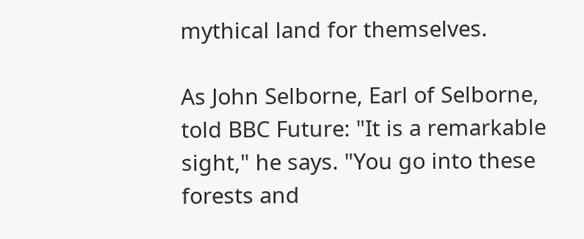mythical land for themselves.

As John Selborne, Earl of Selborne, told BBC Future: "It is a remarkable sight," he says. "You go into these forests and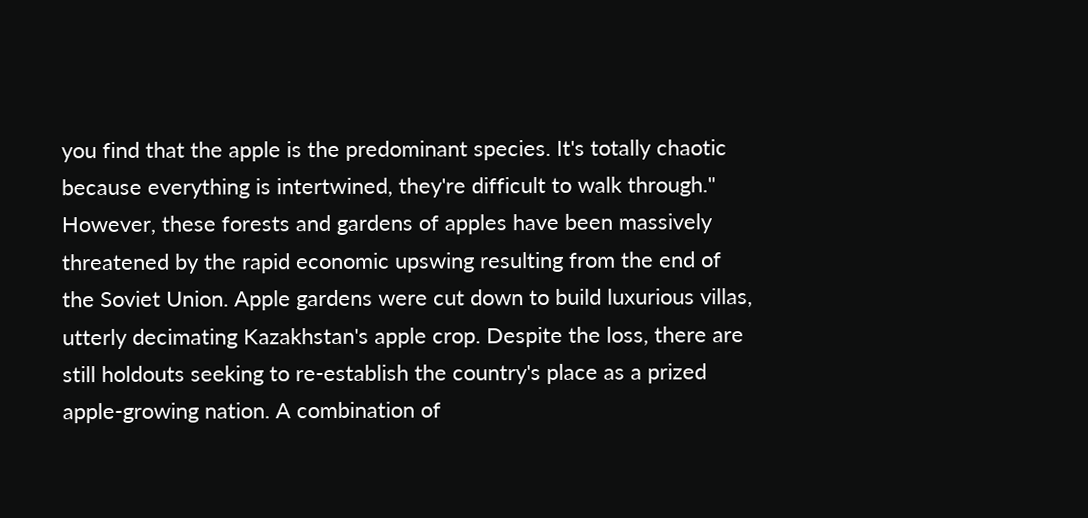you find that the apple is the predominant species. It's totally chaotic because everything is intertwined, they're difficult to walk through." However, these forests and gardens of apples have been massively threatened by the rapid economic upswing resulting from the end of the Soviet Union. Apple gardens were cut down to build luxurious villas, utterly decimating Kazakhstan's apple crop. Despite the loss, there are still holdouts seeking to re-establish the country's place as a prized apple-growing nation. A combination of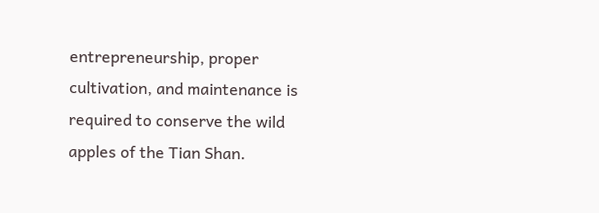entrepreneurship, proper cultivation, and maintenance is required to conserve the wild apples of the Tian Shan.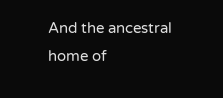And the ancestral home of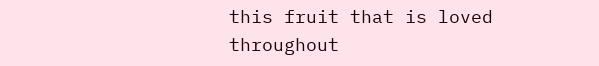this fruit that is loved throughout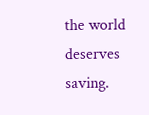the world deserves saving.